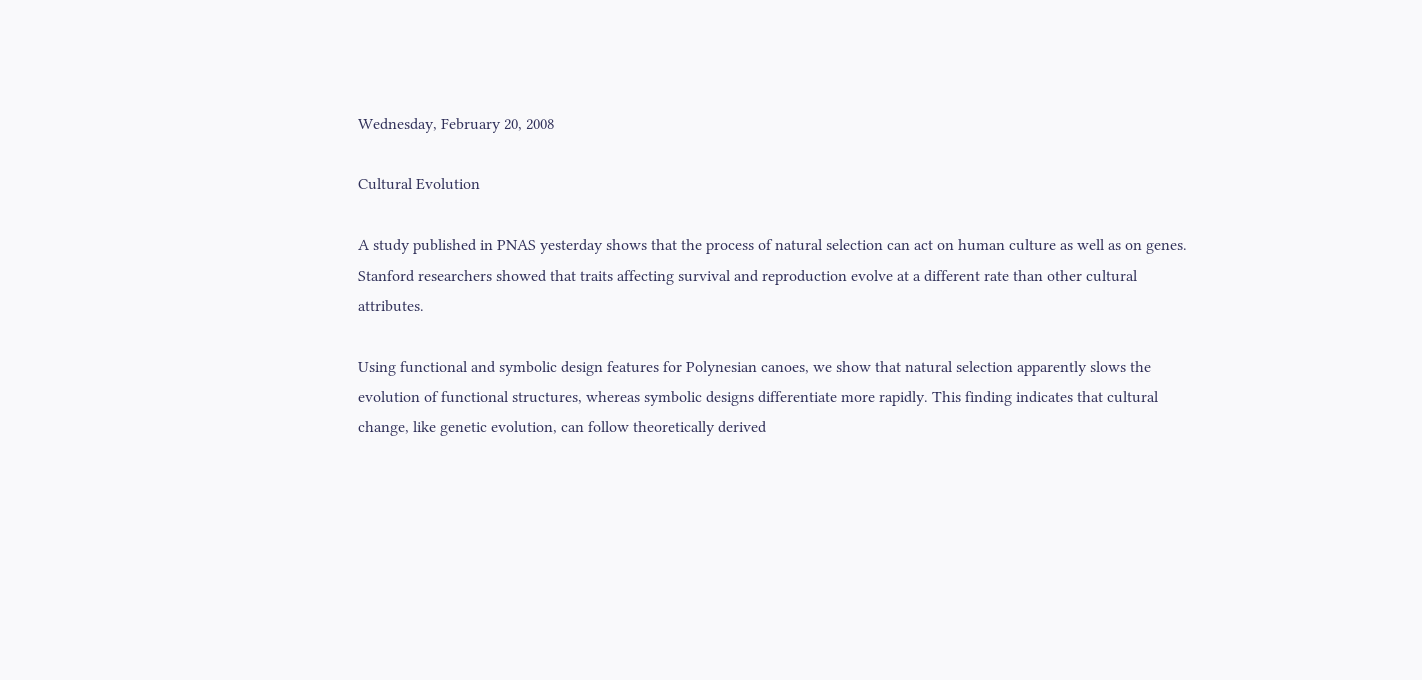Wednesday, February 20, 2008

Cultural Evolution

A study published in PNAS yesterday shows that the process of natural selection can act on human culture as well as on genes. Stanford researchers showed that traits affecting survival and reproduction evolve at a different rate than other cultural attributes.

Using functional and symbolic design features for Polynesian canoes, we show that natural selection apparently slows the evolution of functional structures, whereas symbolic designs differentiate more rapidly. This finding indicates that cultural change, like genetic evolution, can follow theoretically derived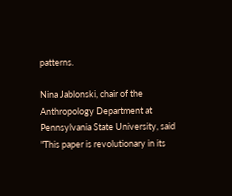patterns.

Nina Jablonski, chair of the Anthropology Department at Pennsylvania State University, said "This paper is revolutionary in its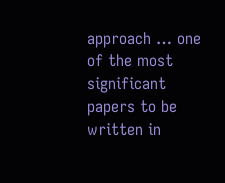approach … one of the most significant papers to be written in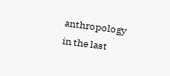anthropology in the last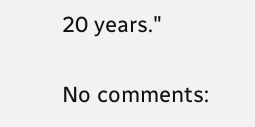20 years."

No comments: